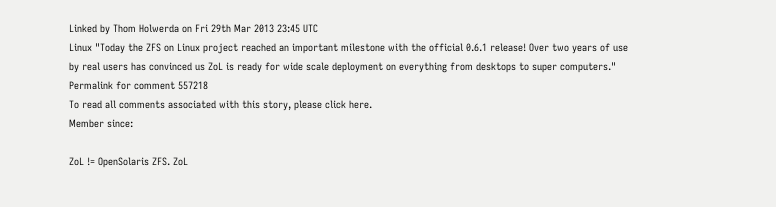Linked by Thom Holwerda on Fri 29th Mar 2013 23:45 UTC
Linux "Today the ZFS on Linux project reached an important milestone with the official 0.6.1 release! Over two years of use by real users has convinced us ZoL is ready for wide scale deployment on everything from desktops to super computers."
Permalink for comment 557218
To read all comments associated with this story, please click here.
Member since:

ZoL != OpenSolaris ZFS. ZoL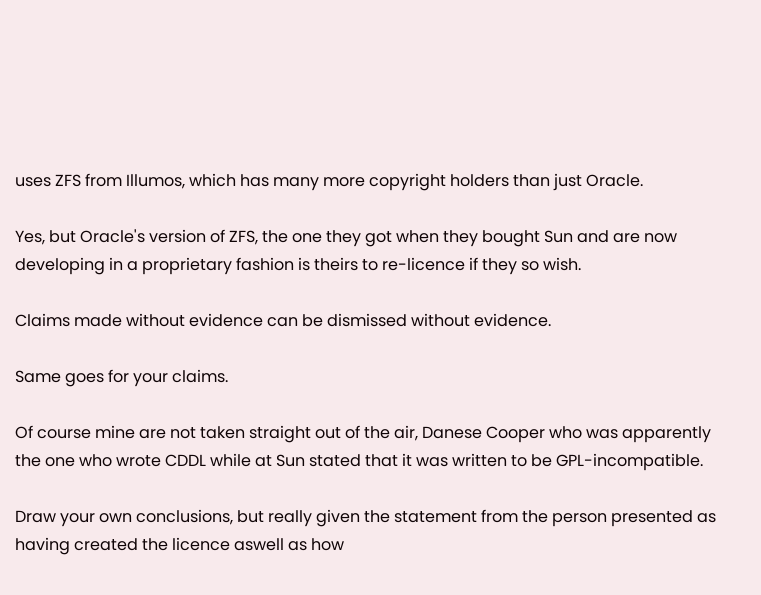uses ZFS from Illumos, which has many more copyright holders than just Oracle.

Yes, but Oracle's version of ZFS, the one they got when they bought Sun and are now developing in a proprietary fashion is theirs to re-licence if they so wish.

Claims made without evidence can be dismissed without evidence.

Same goes for your claims.

Of course mine are not taken straight out of the air, Danese Cooper who was apparently the one who wrote CDDL while at Sun stated that it was written to be GPL-incompatible.

Draw your own conclusions, but really given the statement from the person presented as having created the licence aswell as how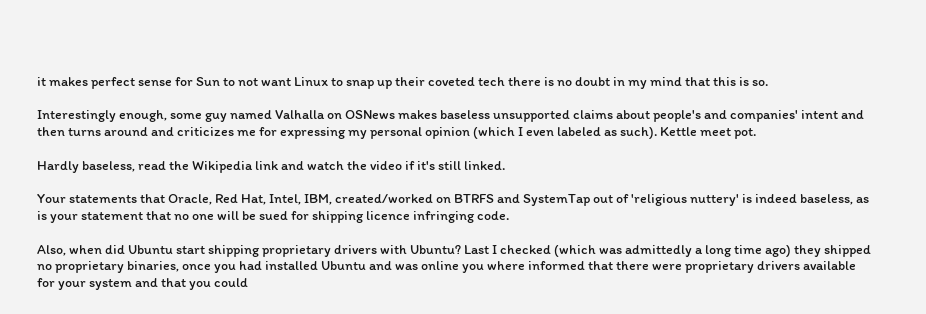it makes perfect sense for Sun to not want Linux to snap up their coveted tech there is no doubt in my mind that this is so.

Interestingly enough, some guy named Valhalla on OSNews makes baseless unsupported claims about people's and companies' intent and then turns around and criticizes me for expressing my personal opinion (which I even labeled as such). Kettle meet pot.

Hardly baseless, read the Wikipedia link and watch the video if it's still linked.

Your statements that Oracle, Red Hat, Intel, IBM, created/worked on BTRFS and SystemTap out of 'religious nuttery' is indeed baseless, as is your statement that no one will be sued for shipping licence infringing code.

Also, when did Ubuntu start shipping proprietary drivers with Ubuntu? Last I checked (which was admittedly a long time ago) they shipped no proprietary binaries, once you had installed Ubuntu and was online you where informed that there were proprietary drivers available for your system and that you could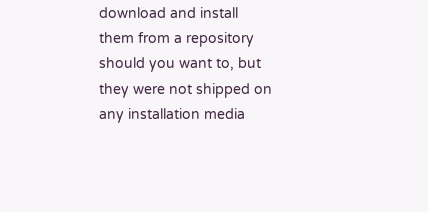download and install them from a repository should you want to, but they were not shipped on any installation media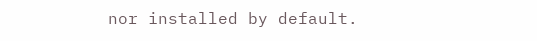nor installed by default.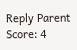Reply Parent Score: 4